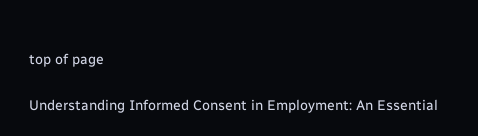top of page

Understanding Informed Consent in Employment: An Essential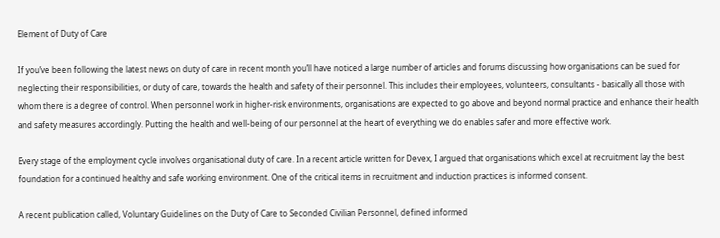Element of Duty of Care

If you’ve been following the latest news on duty of care in recent month you’ll have noticed a large number of articles and forums discussing how organisations can be sued for neglecting their responsibilities, or duty of care, towards the health and safety of their personnel. This includes their employees, volunteers, consultants - basically all those with whom there is a degree of control. When personnel work in higher-risk environments, organisations are expected to go above and beyond normal practice and enhance their health and safety measures accordingly. Putting the health and well-being of our personnel at the heart of everything we do enables safer and more effective work.

Every stage of the employment cycle involves organisational duty of care. In a recent article written for Devex, I argued that organisations which excel at recruitment lay the best foundation for a continued healthy and safe working environment. One of the critical items in recruitment and induction practices is informed consent.

A recent publication called, Voluntary Guidelines on the Duty of Care to Seconded Civilian Personnel, defined informed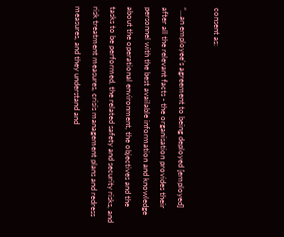consent as:

“…an employee’s agreement to being deployed [employed] after all the relevant facts - the organisation provides their personnel with the best available information and knowledge about the operational environment, the objectives and the tasks to be performed, the related safety and security risks, and risk treatment measures, crisis management plans and redress measures, and they understand and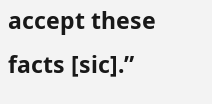accept these facts [sic].”